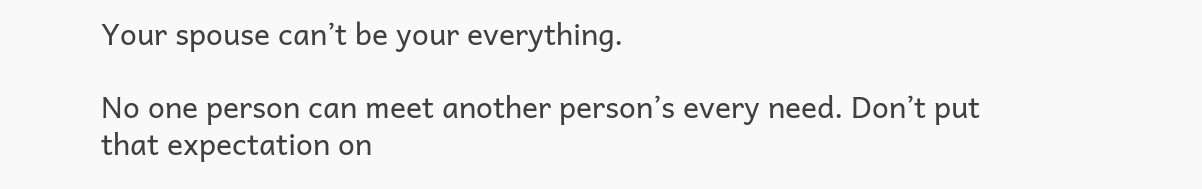Your spouse can’t be your everything.

No one person can meet another person’s every need. Don’t put that expectation on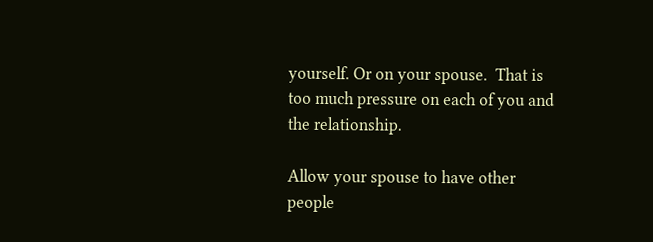yourself. Or on your spouse.  That is too much pressure on each of you and the relationship.

Allow your spouse to have other people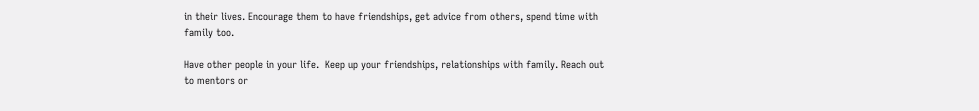in their lives. Encourage them to have friendships, get advice from others, spend time with family too.

Have other people in your life.  Keep up your friendships, relationships with family. Reach out to mentors or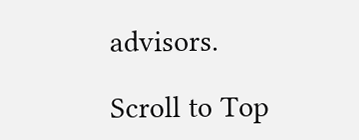advisors.

Scroll to Top